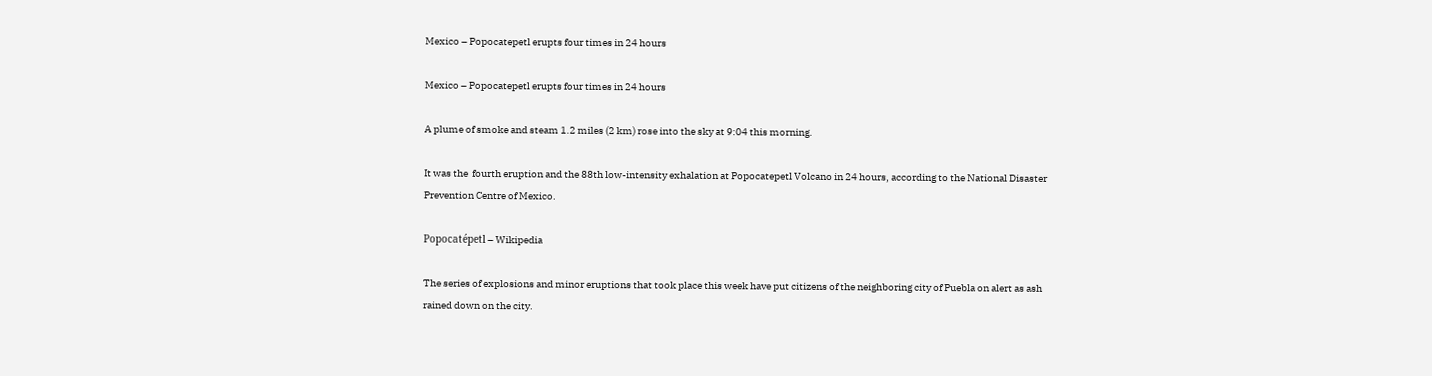Mexico – Popocatepetl erupts four times in 24 hours

Mexico – Popocatepetl erupts four times in 24 hours

A plume of smoke and steam 1.2 miles (2 km) rose into the sky at 9:04 this morning.

It was the  fourth eruption and the 88th low-intensity exhalation at Popocatepetl Volcano in 24 hours, according to the National Disaster Prevention Centre of Mexico.

Popocatépetl – Wikipedia

The series of explosions and minor eruptions that took place this week have put citizens of the neighboring city of Puebla on alert as ash rained down on the city.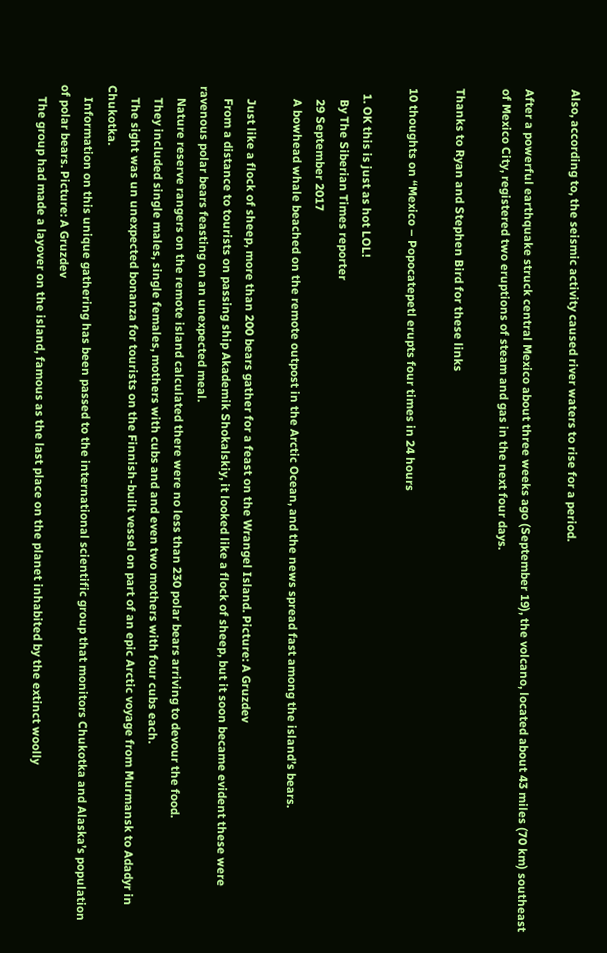Also, according to, the seismic activity caused river waters to rise for a period.

After a powerful earthquake struck central Mexico about three weeks ago (September 19), the volcano, located about 43 miles (70 km) southeast of Mexico City, registered two eruptions of steam and gas in the next four days.

Thanks to Ryan and Stephen Bird for these links

10 thoughts on “Mexico – Popocatepetl erupts four times in 24 hours

  1. OK this is just as hot LOL!
    By The Siberian Times reporter
    29 September 2017
    A bowhead whale beached on the remote outpost in the Arctic Ocean, and the news spread fast among the island’s bears.

    Just like a flock of sheep, more than 200 bears gather for a feast on the Wrangel Island. Picture: A Gruzdev
    From a distance to tourists on passing ship Akademik Shokalskiy, it looked like a flock of sheep, but it soon became evident these were ravenous polar bears feasting on an unexpected meal.
    Nature reserve rangers on the remote island calculated there were no less than 230 polar bears arriving to devour the food.
    They included single males, single females, mothers with cubs and and even two mothers with four cubs each.
    The sight was un unexpected bonanza for tourists on the Finnish-built vessel on part of an epic Arctic voyage from Murmansk to Adadyr in Chukotka.
    Information on this unique gathering has been passed to the international scientific group that monitors Chukotka and Alaska’s population of polar bears. Picture: A Gruzdev
    The group had made a layover on the island, famous as the last place on the planet inhabited by the extinct woolly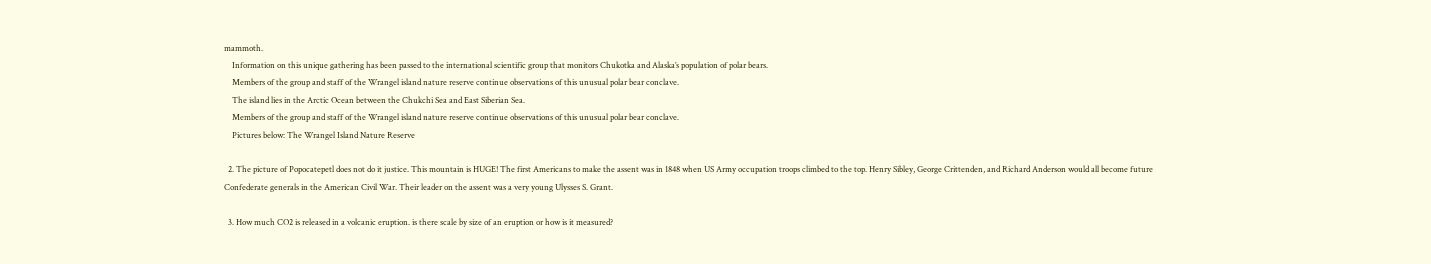mammoth.
    Information on this unique gathering has been passed to the international scientific group that monitors Chukotka and Alaska’s population of polar bears.
    Members of the group and staff of the Wrangel island nature reserve continue observations of this unusual polar bear conclave.
    The island lies in the Arctic Ocean between the Chukchi Sea and East Siberian Sea.
    Members of the group and staff of the Wrangel island nature reserve continue observations of this unusual polar bear conclave.
    Pictures below: The Wrangel Island Nature Reserve

  2. The picture of Popocatepetl does not do it justice. This mountain is HUGE! The first Americans to make the assent was in 1848 when US Army occupation troops climbed to the top. Henry Sibley, George Crittenden, and Richard Anderson would all become future Confederate generals in the American Civil War. Their leader on the assent was a very young Ulysses S. Grant.

  3. How much CO2 is released in a volcanic eruption. is there scale by size of an eruption or how is it measured?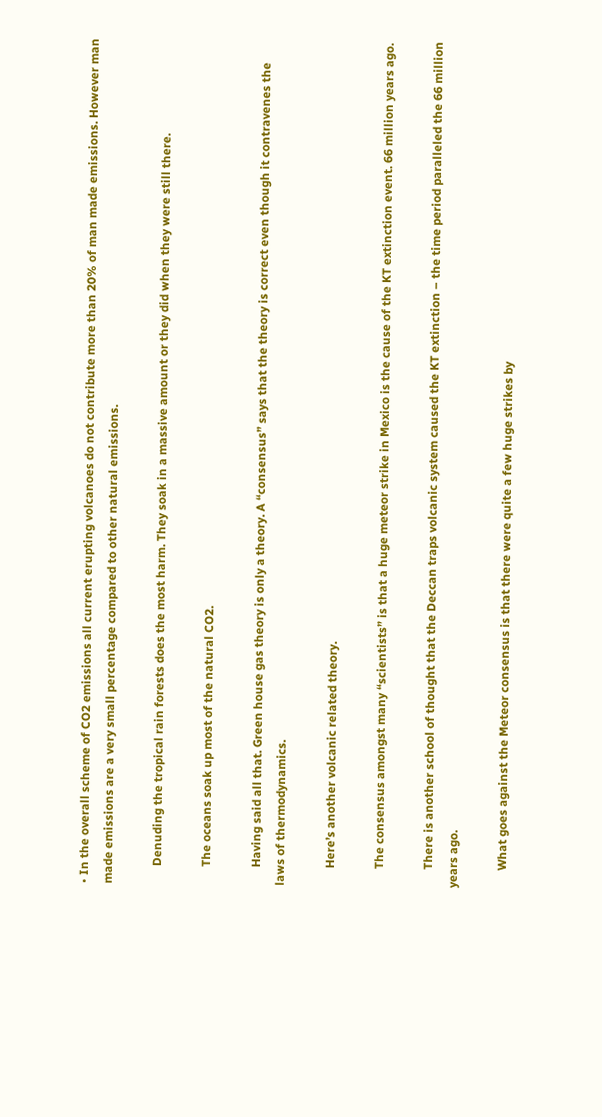• In the overall scheme of CO2 emissions all current erupting volcanoes do not contribute more than 20% of man made emissions. However man made emissions are a very small percentage compared to other natural emissions.

      Denuding the tropical rain forests does the most harm. They soak in a massive amount or they did when they were still there.

      The oceans soak up most of the natural CO2.

      Having said all that. Green house gas theory is only a theory. A “consensus” says that the theory is correct even though it contravenes the laws of thermodynamics.

      Here’s another volcanic related theory.

      The consensus amongst many “scientists” is that a huge meteor strike in Mexico is the cause of the KT extinction event. 66 million years ago.

      There is another school of thought that the Deccan traps volcanic system caused the KT extinction – the time period paralleled the 66 million years ago.

      What goes against the Meteor consensus is that there were quite a few huge strikes by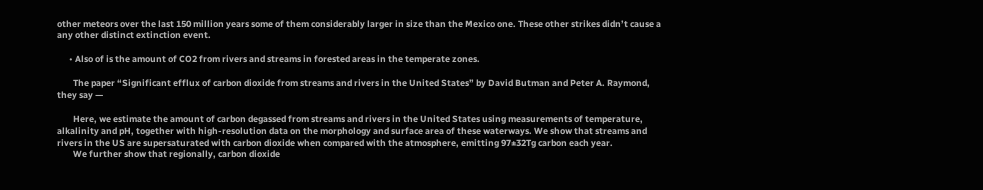other meteors over the last 150 million years some of them considerably larger in size than the Mexico one. These other strikes didn’t cause a any other distinct extinction event.

      • Also of is the amount of CO2 from rivers and streams in forested areas in the temperate zones.

        The paper “Significant efflux of carbon dioxide from streams and rivers in the United States” by David Butman and Peter A. Raymond, they say —

        Here, we estimate the amount of carbon degassed from streams and rivers in the United States using measurements of temperature, alkalinity and pH, together with high-resolution data on the morphology and surface area of these waterways. We show that streams and rivers in the US are supersaturated with carbon dioxide when compared with the atmosphere, emitting 97±32Tg carbon each year.
        We further show that regionally, carbon dioxide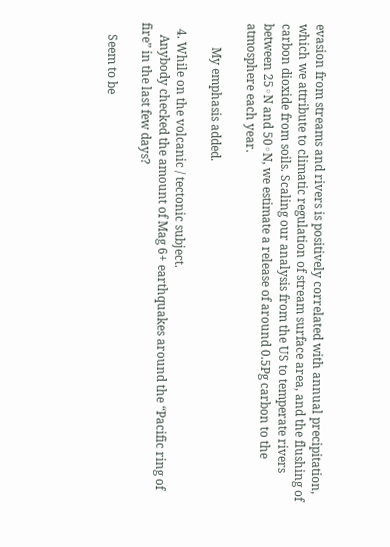evasion from streams and rivers is positively correlated with annual precipitation, which we attribute to climatic regulation of stream surface area, and the flushing of carbon dioxide from soils. Scaling our analysis from the US to temperate rivers between 25◦N and 50◦N, we estimate a release of around 0.5Pg carbon to the atmosphere each year.

        My emphasis added.

  4. While on the volcanic / tectonic subject.
    Anybody checked the amount of Mag 6+ earthquakes around the “Pacific ring of fire” in the last few days?

    Seem to be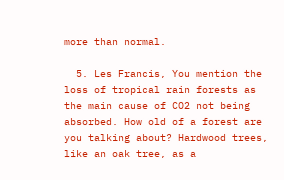more than normal.

  5. Les Francis, You mention the loss of tropical rain forests as the main cause of CO2 not being absorbed. How old of a forest are you talking about? Hardwood trees, like an oak tree, as a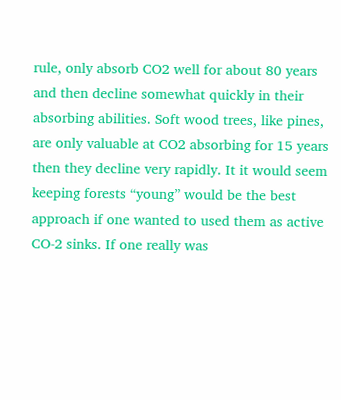rule, only absorb CO2 well for about 80 years and then decline somewhat quickly in their absorbing abilities. Soft wood trees, like pines, are only valuable at CO2 absorbing for 15 years then they decline very rapidly. It it would seem keeping forests “young” would be the best approach if one wanted to used them as active CO-2 sinks. If one really was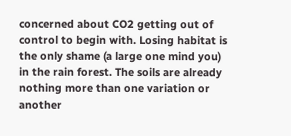concerned about CO2 getting out of control to begin with. Losing habitat is the only shame (a large one mind you) in the rain forest. The soils are already nothing more than one variation or another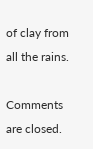of clay from all the rains.

Comments are closed.